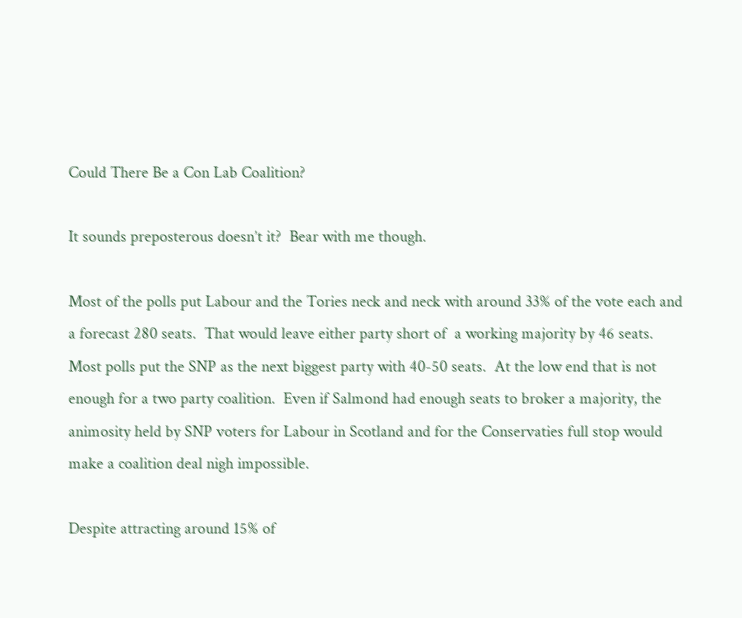Could There Be a Con Lab Coalition?

It sounds preposterous doesn’t it?  Bear with me though.

Most of the polls put Labour and the Tories neck and neck with around 33% of the vote each and a forecast 280 seats.  That would leave either party short of  a working majority by 46 seats. Most polls put the SNP as the next biggest party with 40-50 seats.  At the low end that is not enough for a two party coalition.  Even if Salmond had enough seats to broker a majority, the animosity held by SNP voters for Labour in Scotland and for the Conservaties full stop would make a coalition deal nigh impossible.

Despite attracting around 15% of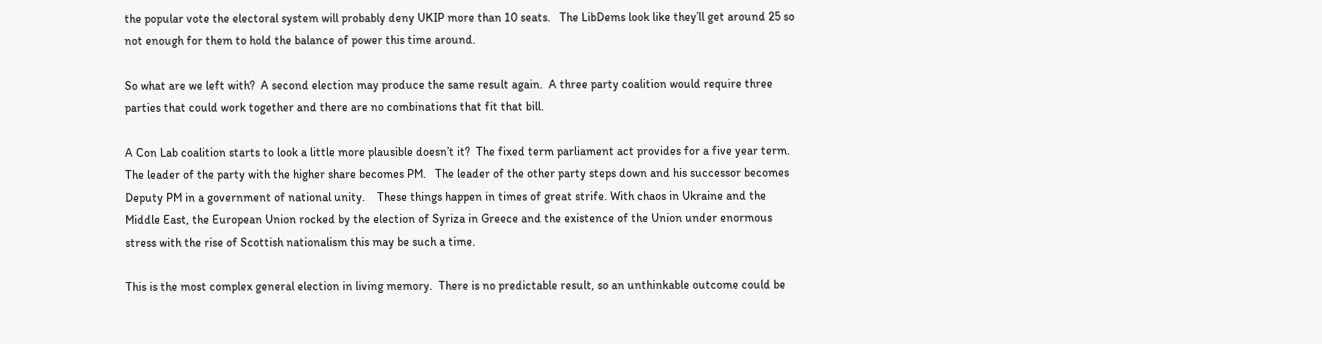the popular vote the electoral system will probably deny UKIP more than 10 seats.   The LibDems look like they’ll get around 25 so not enough for them to hold the balance of power this time around.

So what are we left with?  A second election may produce the same result again.  A three party coalition would require three parties that could work together and there are no combinations that fit that bill.

A Con Lab coalition starts to look a little more plausible doesn’t it?  The fixed term parliament act provides for a five year term. The leader of the party with the higher share becomes PM.   The leader of the other party steps down and his successor becomes Deputy PM in a government of national unity.    These things happen in times of great strife. With chaos in Ukraine and the Middle East, the European Union rocked by the election of Syriza in Greece and the existence of the Union under enormous stress with the rise of Scottish nationalism this may be such a time.

This is the most complex general election in living memory.  There is no predictable result, so an unthinkable outcome could be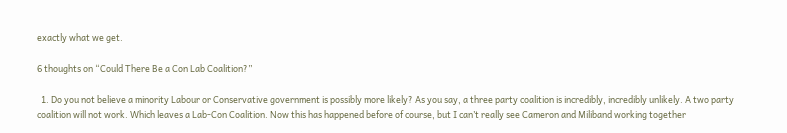exactly what we get.

6 thoughts on “Could There Be a Con Lab Coalition?”

  1. Do you not believe a minority Labour or Conservative government is possibly more likely? As you say, a three party coalition is incredibly, incredibly unlikely. A two party coalition will not work. Which leaves a Lab-Con Coalition. Now this has happened before of course, but I can’t really see Cameron and Miliband working together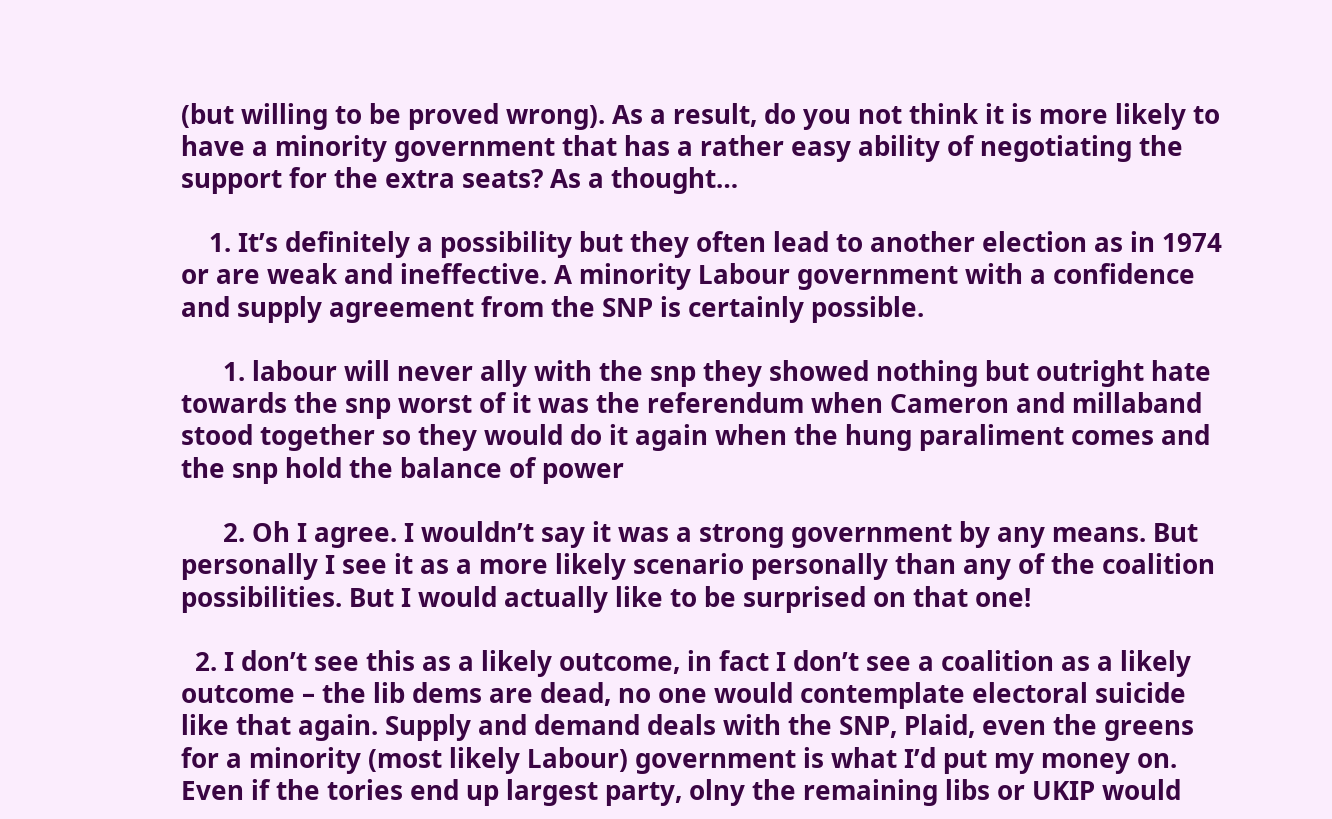(but willing to be proved wrong). As a result, do you not think it is more likely to have a minority government that has a rather easy ability of negotiating the support for the extra seats? As a thought…

    1. It’s definitely a possibility but they often lead to another election as in 1974 or are weak and ineffective. A minority Labour government with a confidence and supply agreement from the SNP is certainly possible.

      1. labour will never ally with the snp they showed nothing but outright hate towards the snp worst of it was the referendum when Cameron and millaband stood together so they would do it again when the hung paraliment comes and the snp hold the balance of power

      2. Oh I agree. I wouldn’t say it was a strong government by any means. But personally I see it as a more likely scenario personally than any of the coalition possibilities. But I would actually like to be surprised on that one!

  2. I don’t see this as a likely outcome, in fact I don’t see a coalition as a likely outcome – the lib dems are dead, no one would contemplate electoral suicide like that again. Supply and demand deals with the SNP, Plaid, even the greens for a minority (most likely Labour) government is what I’d put my money on. Even if the tories end up largest party, olny the remaining libs or UKIP would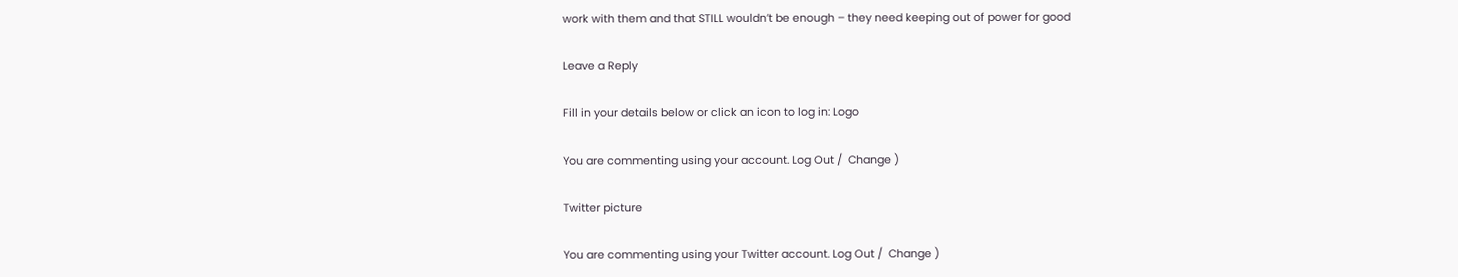work with them and that STILL wouldn’t be enough – they need keeping out of power for good

Leave a Reply

Fill in your details below or click an icon to log in: Logo

You are commenting using your account. Log Out /  Change )

Twitter picture

You are commenting using your Twitter account. Log Out /  Change )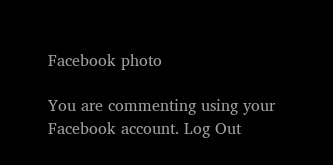Facebook photo

You are commenting using your Facebook account. Log Out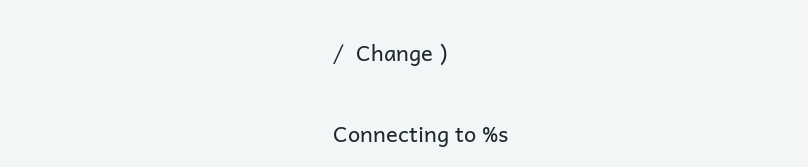/  Change )

Connecting to %s